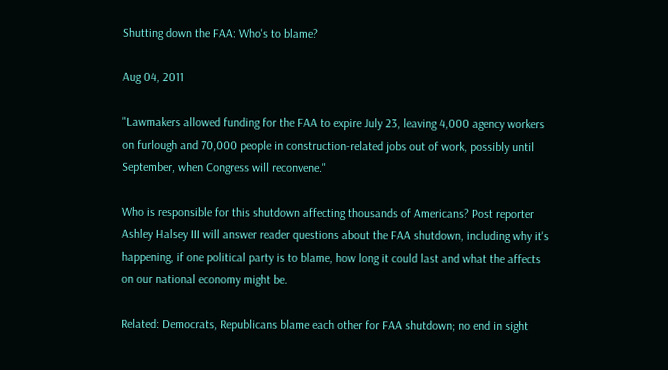Shutting down the FAA: Who's to blame?

Aug 04, 2011

"Lawmakers allowed funding for the FAA to expire July 23, leaving 4,000 agency workers on furlough and 70,000 people in construction-related jobs out of work, possibly until September, when Congress will reconvene."

Who is responsible for this shutdown affecting thousands of Americans? Post reporter Ashley Halsey III will answer reader questions about the FAA shutdown, including why it's happening, if one political party is to blame, how long it could last and what the affects on our national economy might be.

Related: Democrats, Republicans blame each other for FAA shutdown; no end in sight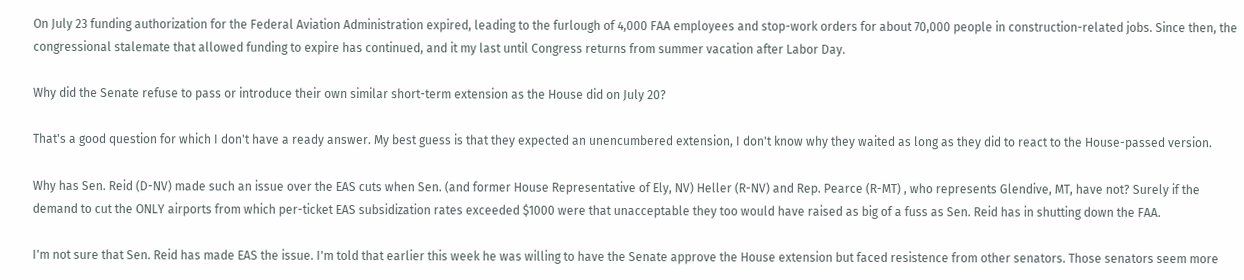On July 23 funding authorization for the Federal Aviation Administration expired, leading to the furlough of 4,000 FAA employees and stop-work orders for about 70,000 people in construction-related jobs. Since then, the congressional stalemate that allowed funding to expire has continued, and it my last until Congress returns from summer vacation after Labor Day.

Why did the Senate refuse to pass or introduce their own similar short-term extension as the House did on July 20?

That's a good question for which I don't have a ready answer. My best guess is that they expected an unencumbered extension, I don't know why they waited as long as they did to react to the House-passed version.

Why has Sen. Reid (D-NV) made such an issue over the EAS cuts when Sen. (and former House Representative of Ely, NV) Heller (R-NV) and Rep. Pearce (R-MT) , who represents Glendive, MT, have not? Surely if the demand to cut the ONLY airports from which per-ticket EAS subsidization rates exceeded $1000 were that unacceptable they too would have raised as big of a fuss as Sen. Reid has in shutting down the FAA.

I'm not sure that Sen. Reid has made EAS the issue. I'm told that earlier this week he was willing to have the Senate approve the House extension but faced resistence from other senators. Those senators seem more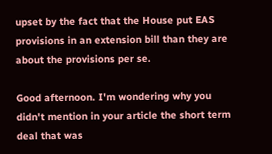upset by the fact that the House put EAS provisions in an extension bill than they are about the provisions per se.

Good afternoon. I'm wondering why you didn't mention in your article the short term deal that was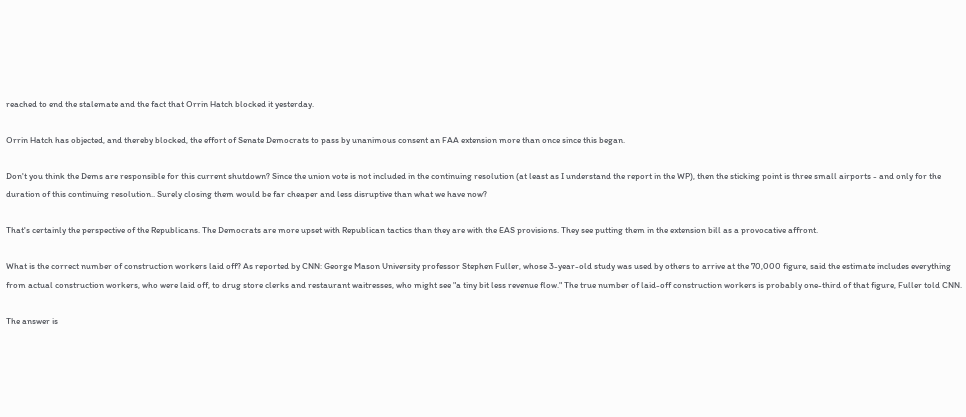reached to end the stalemate and the fact that Orrin Hatch blocked it yesterday.

Orrin Hatch has objected, and thereby blocked, the effort of Senate Democrats to pass by unanimous consent an FAA extension more than once since this began.

Don't you think the Dems are responsible for this current shutdown? Since the union vote is not included in the continuing resolution (at least as I understand the report in the WP), then the sticking point is three small airports - and only for the duration of this continuing resolution.. Surely closing them would be far cheaper and less disruptive than what we have now?

That's certainly the perspective of the Republicans. The Democrats are more upset with Republican tactics than they are with the EAS provisions. They see putting them in the extension bill as a provocative affront.

What is the correct number of construction workers laid off? As reported by CNN: George Mason University professor Stephen Fuller, whose 3-year-old study was used by others to arrive at the 70,000 figure, said the estimate includes everything from actual construction workers, who were laid off, to drug store clerks and restaurant waitresses, who might see "a tiny bit less revenue flow." The true number of laid-off construction workers is probably one-third of that figure, Fuller told CNN.

The answer is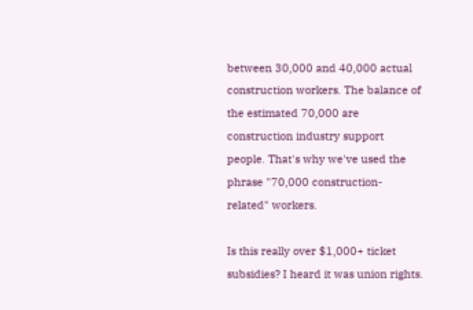between 30,000 and 40,000 actual construction workers. The balance of the estimated 70,000 are construction industry support people. That's why we've used the phrase "70,000 construction-related" workers.

Is this really over $1,000+ ticket subsidies? I heard it was union rights.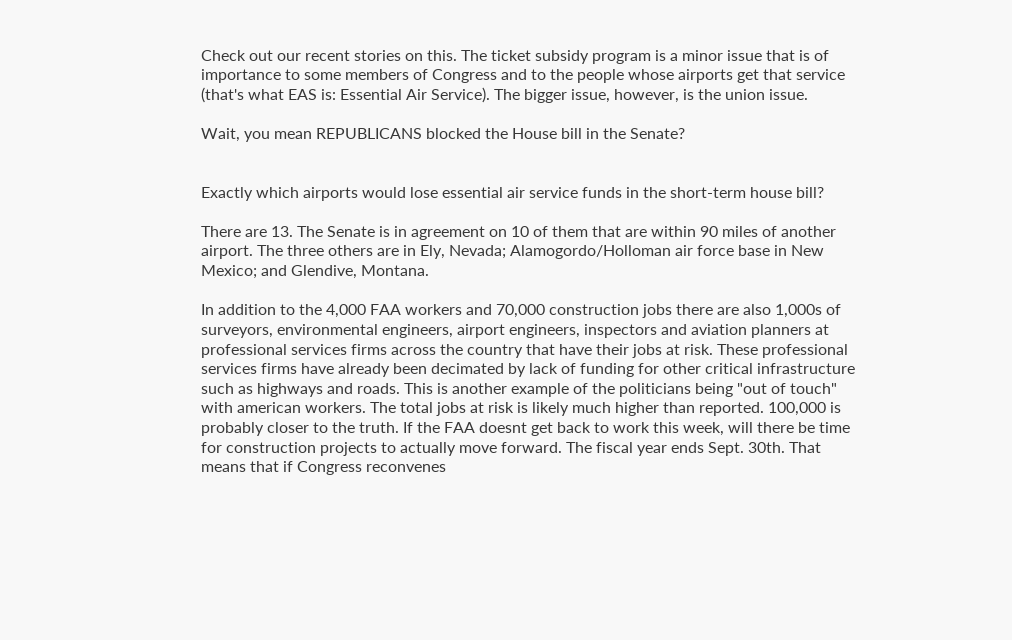Check out our recent stories on this. The ticket subsidy program is a minor issue that is of importance to some members of Congress and to the people whose airports get that service (that's what EAS is: Essential Air Service). The bigger issue, however, is the union issue.

Wait, you mean REPUBLICANS blocked the House bill in the Senate?


Exactly which airports would lose essential air service funds in the short-term house bill?

There are 13. The Senate is in agreement on 10 of them that are within 90 miles of another airport. The three others are in Ely, Nevada; Alamogordo/Holloman air force base in New Mexico; and Glendive, Montana.

In addition to the 4,000 FAA workers and 70,000 construction jobs there are also 1,000s of surveyors, environmental engineers, airport engineers, inspectors and aviation planners at professional services firms across the country that have their jobs at risk. These professional services firms have already been decimated by lack of funding for other critical infrastructure such as highways and roads. This is another example of the politicians being "out of touch" with american workers. The total jobs at risk is likely much higher than reported. 100,000 is probably closer to the truth. If the FAA doesnt get back to work this week, will there be time for construction projects to actually move forward. The fiscal year ends Sept. 30th. That means that if Congress reconvenes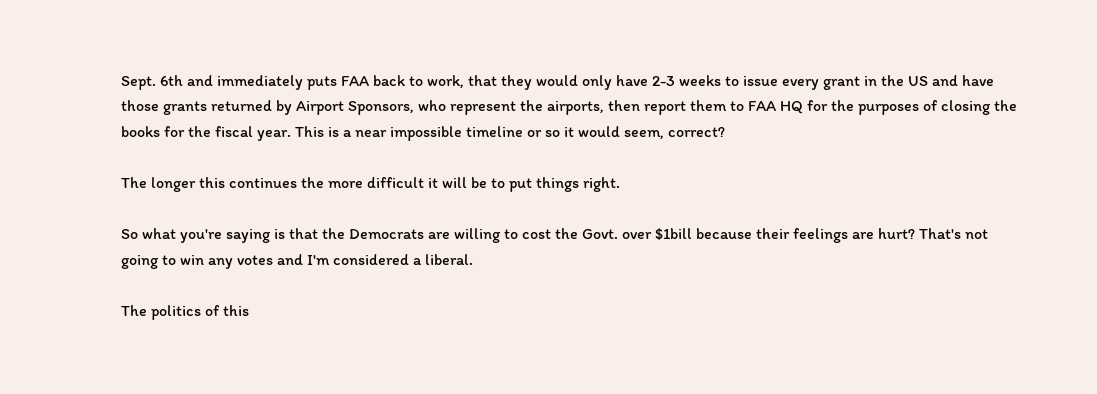Sept. 6th and immediately puts FAA back to work, that they would only have 2-3 weeks to issue every grant in the US and have those grants returned by Airport Sponsors, who represent the airports, then report them to FAA HQ for the purposes of closing the books for the fiscal year. This is a near impossible timeline or so it would seem, correct?

The longer this continues the more difficult it will be to put things right.

So what you're saying is that the Democrats are willing to cost the Govt. over $1bill because their feelings are hurt? That's not going to win any votes and I'm considered a liberal.

The politics of this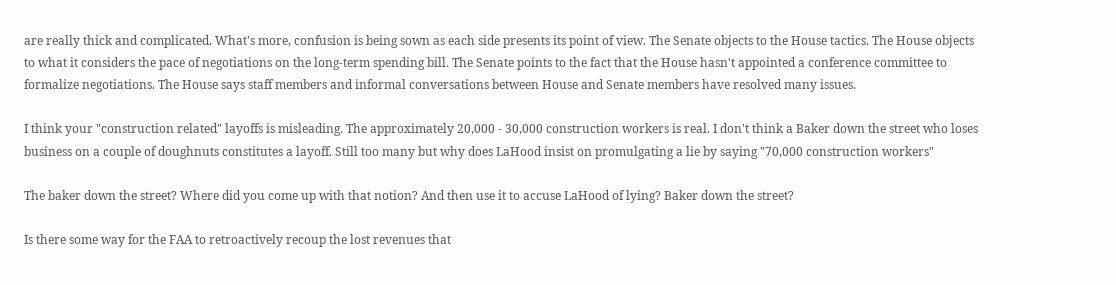are really thick and complicated. What's more, confusion is being sown as each side presents its point of view. The Senate objects to the House tactics. The House objects to what it considers the pace of negotiations on the long-term spending bill. The Senate points to the fact that the House hasn't appointed a conference committee to formalize negotiations. The House says staff members and informal conversations between House and Senate members have resolved many issues.

I think your "construction related" layoffs is misleading. The approximately 20,000 - 30,000 construction workers is real. I don't think a Baker down the street who loses business on a couple of doughnuts constitutes a layoff. Still too many but why does LaHood insist on promulgating a lie by saying "70,000 construction workers"

The baker down the street? Where did you come up with that notion? And then use it to accuse LaHood of lying? Baker down the street?

Is there some way for the FAA to retroactively recoup the lost revenues that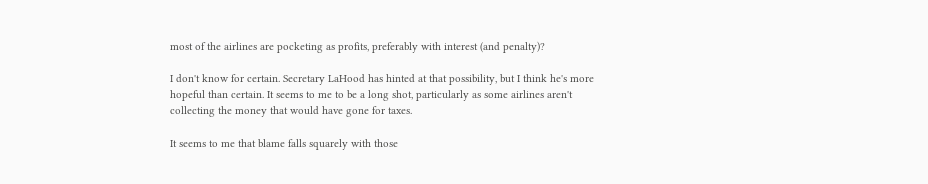most of the airlines are pocketing as profits, preferably with interest (and penalty)?

I don't know for certain. Secretary LaHood has hinted at that possibility, but I think he's more hopeful than certain. It seems to me to be a long shot, particularly as some airlines aren't collecting the money that would have gone for taxes.

It seems to me that blame falls squarely with those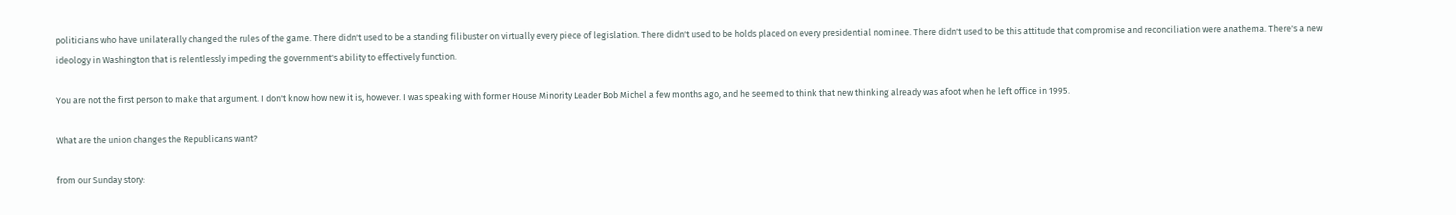politicians who have unilaterally changed the rules of the game. There didn't used to be a standing filibuster on virtually every piece of legislation. There didn't used to be holds placed on every presidential nominee. There didn't used to be this attitude that compromise and reconciliation were anathema. There's a new ideology in Washington that is relentlessly impeding the government's ability to effectively function.

You are not the first person to make that argument. I don't know how new it is, however. I was speaking with former House Minority Leader Bob Michel a few months ago, and he seemed to think that new thinking already was afoot when he left office in 1995.

What are the union changes the Republicans want?

from our Sunday story: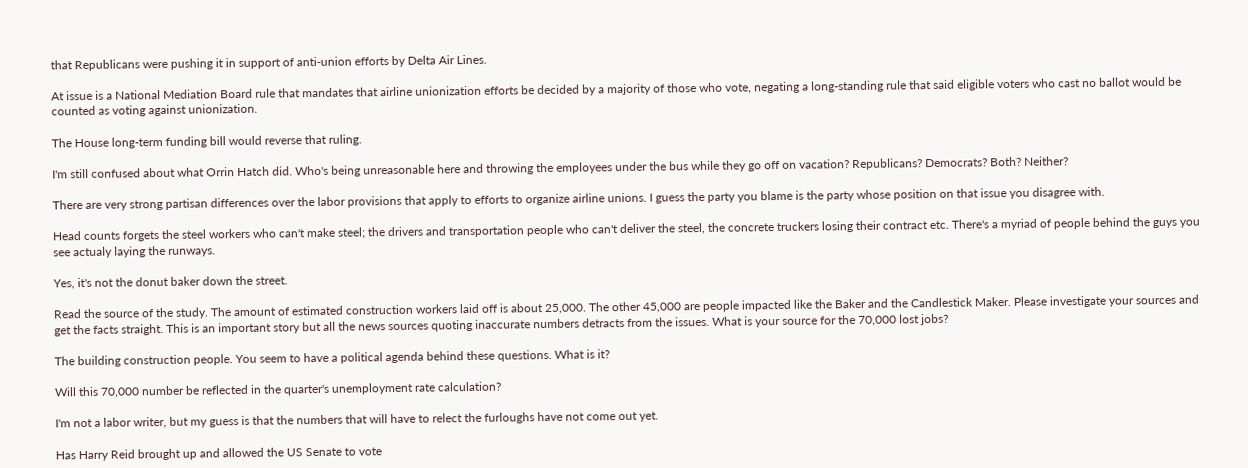that Republicans were pushing it in support of anti-union efforts by Delta Air Lines.

At issue is a National Mediation Board rule that mandates that airline unionization efforts be decided by a majority of those who vote, negating a long-standing rule that said eligible voters who cast no ballot would be counted as voting against unionization.

The House long-term funding bill would reverse that ruling.

I'm still confused about what Orrin Hatch did. Who's being unreasonable here and throwing the employees under the bus while they go off on vacation? Republicans? Democrats? Both? Neither?

There are very strong partisan differences over the labor provisions that apply to efforts to organize airline unions. I guess the party you blame is the party whose position on that issue you disagree with.

Head counts forgets the steel workers who can't make steel; the drivers and transportation people who can't deliver the steel, the concrete truckers losing their contract etc. There's a myriad of people behind the guys you see actualy laying the runways.

Yes, it's not the donut baker down the street.

Read the source of the study. The amount of estimated construction workers laid off is about 25,000. The other 45,000 are people impacted like the Baker and the Candlestick Maker. Please investigate your sources and get the facts straight. This is an important story but all the news sources quoting inaccurate numbers detracts from the issues. What is your source for the 70,000 lost jobs?

The building construction people. You seem to have a political agenda behind these questions. What is it?

Will this 70,000 number be reflected in the quarter's unemployment rate calculation?

I'm not a labor writer, but my guess is that the numbers that will have to relect the furloughs have not come out yet.

Has Harry Reid brought up and allowed the US Senate to vote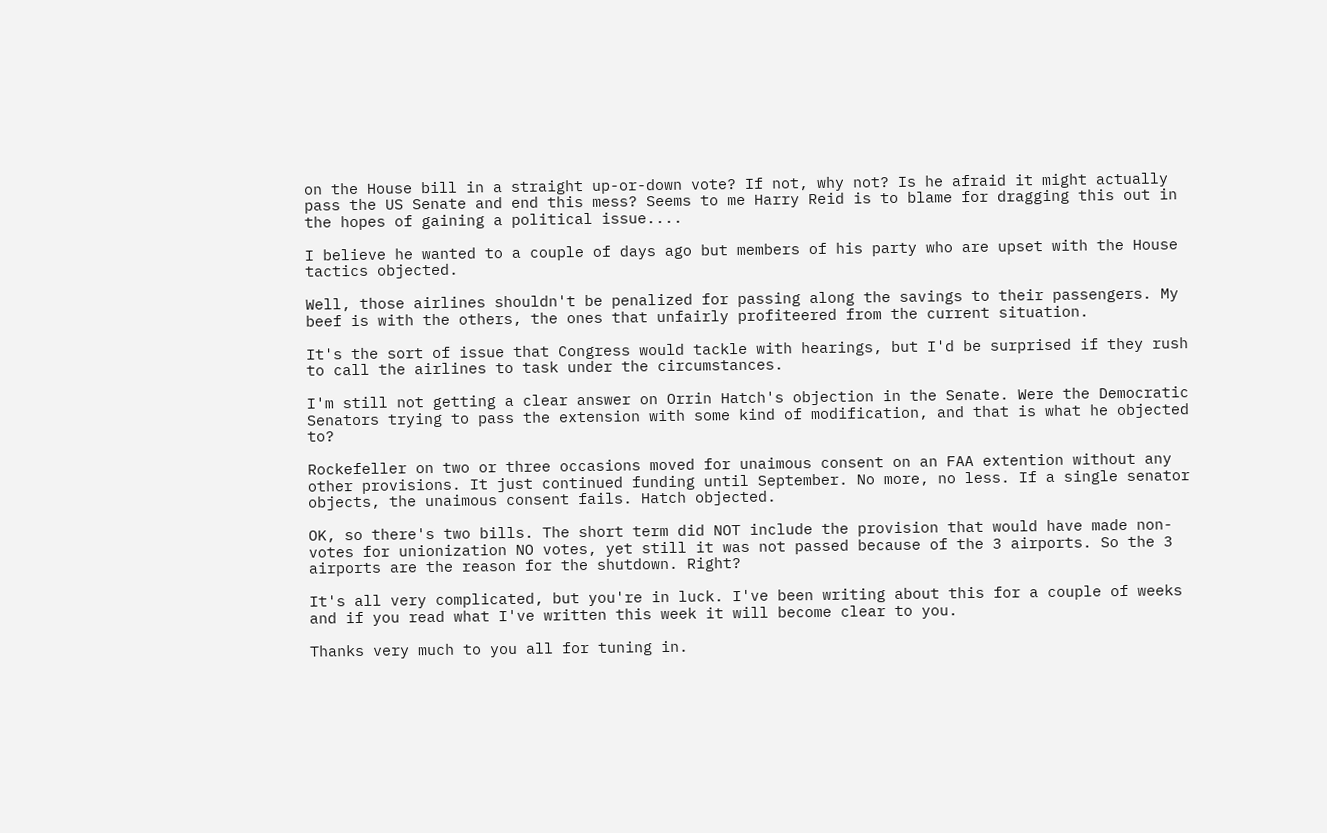on the House bill in a straight up-or-down vote? If not, why not? Is he afraid it might actually pass the US Senate and end this mess? Seems to me Harry Reid is to blame for dragging this out in the hopes of gaining a political issue....

I believe he wanted to a couple of days ago but members of his party who are upset with the House tactics objected.

Well, those airlines shouldn't be penalized for passing along the savings to their passengers. My beef is with the others, the ones that unfairly profiteered from the current situation.

It's the sort of issue that Congress would tackle with hearings, but I'd be surprised if they rush to call the airlines to task under the circumstances.

I'm still not getting a clear answer on Orrin Hatch's objection in the Senate. Were the Democratic Senators trying to pass the extension with some kind of modification, and that is what he objected to?

Rockefeller on two or three occasions moved for unaimous consent on an FAA extention without any other provisions. It just continued funding until September. No more, no less. If a single senator objects, the unaimous consent fails. Hatch objected.

OK, so there's two bills. The short term did NOT include the provision that would have made non-votes for unionization NO votes, yet still it was not passed because of the 3 airports. So the 3 airports are the reason for the shutdown. Right?

It's all very complicated, but you're in luck. I've been writing about this for a couple of weeks and if you read what I've written this week it will become clear to you.

Thanks very much to you all for tuning in.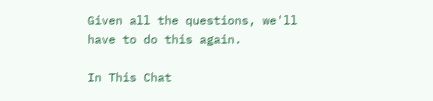Given all the questions, we'll have to do this again.

In This Chat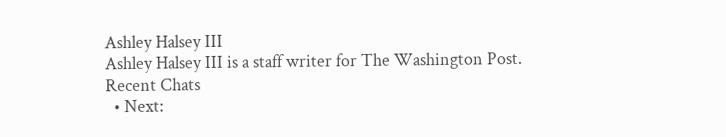Ashley Halsey III
Ashley Halsey III is a staff writer for The Washington Post.
Recent Chats
  • Next: